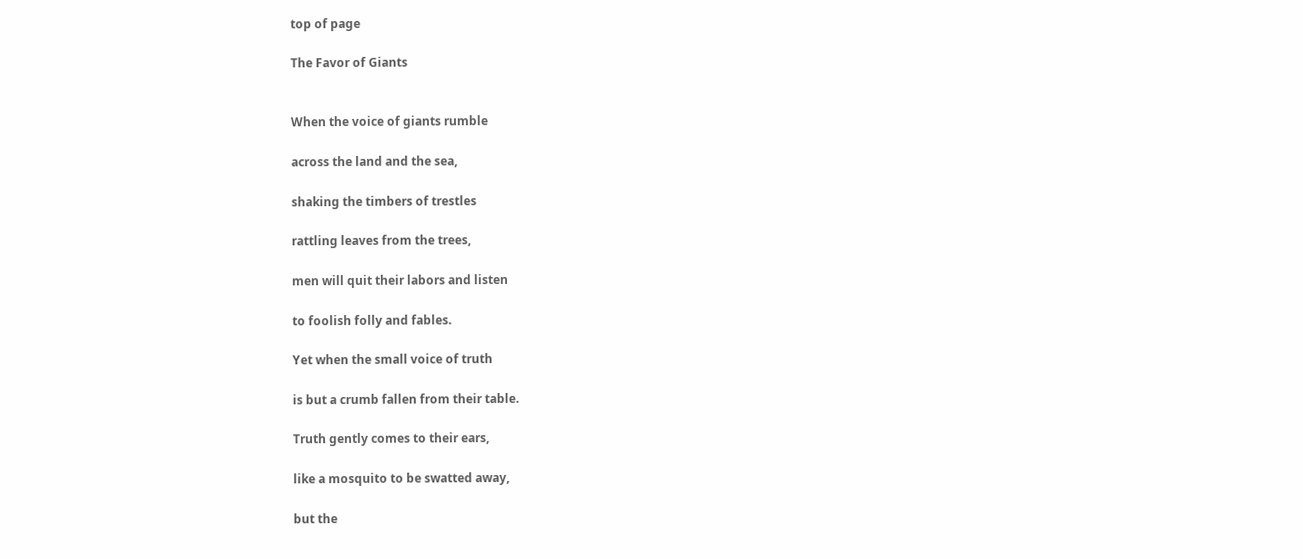top of page

The Favor of Giants


When the voice of giants rumble

across the land and the sea,

shaking the timbers of trestles

rattling leaves from the trees,

men will quit their labors and listen

to foolish folly and fables.

Yet when the small voice of truth

is but a crumb fallen from their table.

Truth gently comes to their ears,

like a mosquito to be swatted away,

but the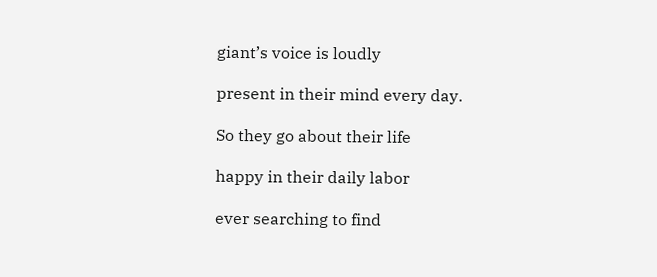giant’s voice is loudly

present in their mind every day.

So they go about their life

happy in their daily labor

ever searching to find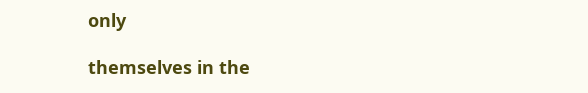only

themselves in the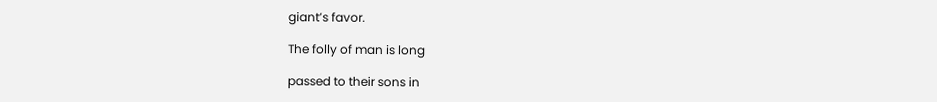giant’s favor.

The folly of man is long

passed to their sons in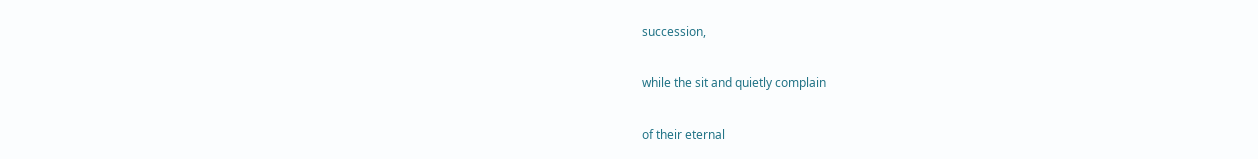succession,

while the sit and quietly complain

of their eternal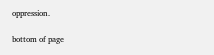oppression.

bottom of page